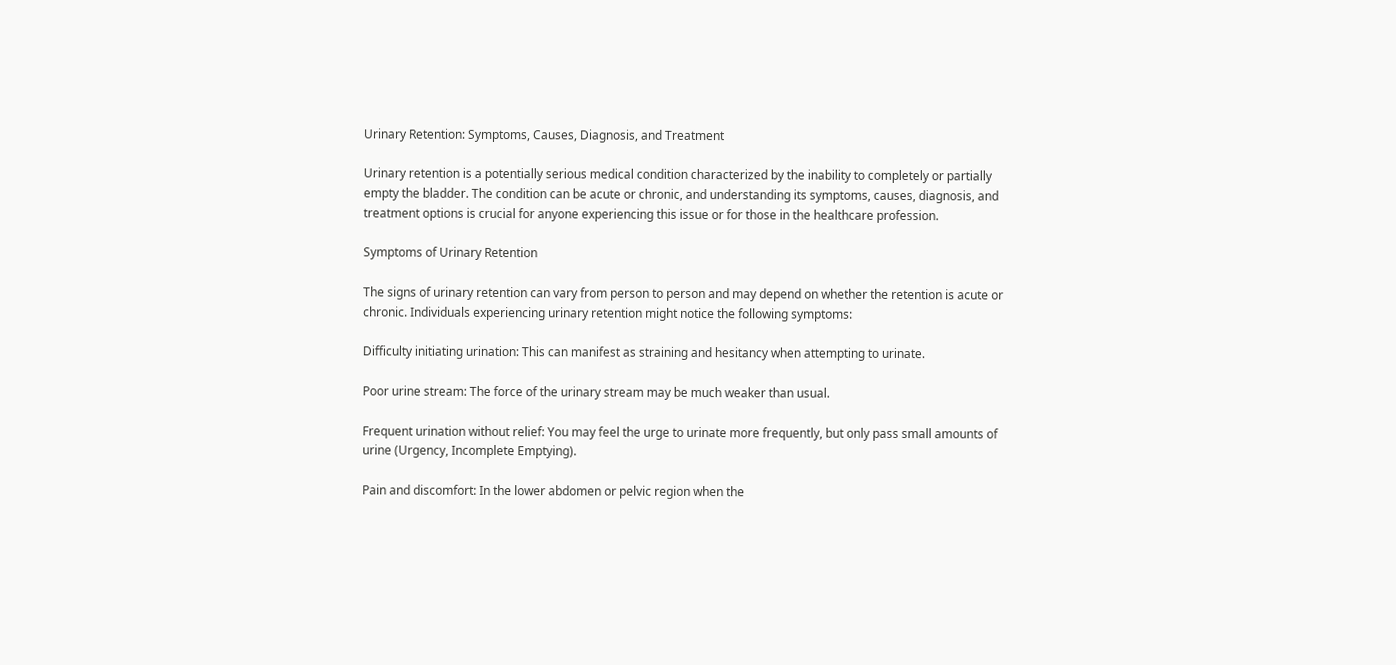Urinary Retention: Symptoms, Causes, Diagnosis, and Treatment

Urinary retention is a potentially serious medical condition characterized by the inability to completely or partially empty the bladder. The condition can be acute or chronic, and understanding its symptoms, causes, diagnosis, and treatment options is crucial for anyone experiencing this issue or for those in the healthcare profession.

Symptoms of Urinary Retention

The signs of urinary retention can vary from person to person and may depend on whether the retention is acute or chronic. Individuals experiencing urinary retention might notice the following symptoms:

Difficulty initiating urination: This can manifest as straining and hesitancy when attempting to urinate.

Poor urine stream: The force of the urinary stream may be much weaker than usual.

Frequent urination without relief: You may feel the urge to urinate more frequently, but only pass small amounts of urine (Urgency, Incomplete Emptying).

Pain and discomfort: In the lower abdomen or pelvic region when the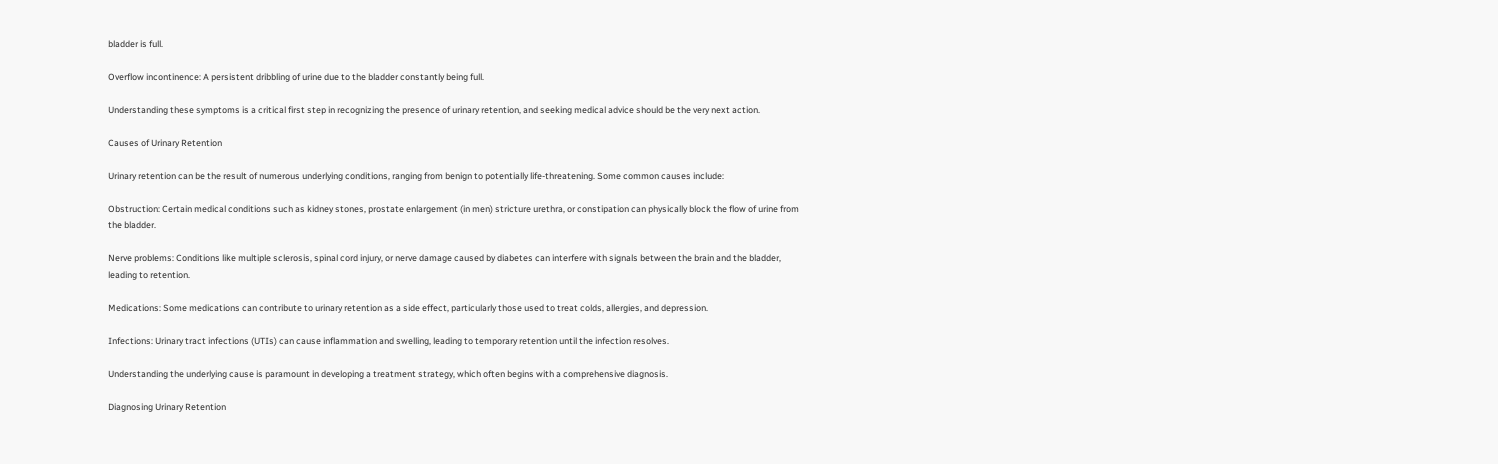bladder is full.

Overflow incontinence: A persistent dribbling of urine due to the bladder constantly being full.

Understanding these symptoms is a critical first step in recognizing the presence of urinary retention, and seeking medical advice should be the very next action.

Causes of Urinary Retention

Urinary retention can be the result of numerous underlying conditions, ranging from benign to potentially life-threatening. Some common causes include:

Obstruction: Certain medical conditions such as kidney stones, prostate enlargement (in men) stricture urethra, or constipation can physically block the flow of urine from the bladder.

Nerve problems: Conditions like multiple sclerosis, spinal cord injury, or nerve damage caused by diabetes can interfere with signals between the brain and the bladder, leading to retention.

Medications: Some medications can contribute to urinary retention as a side effect, particularly those used to treat colds, allergies, and depression.

Infections: Urinary tract infections (UTIs) can cause inflammation and swelling, leading to temporary retention until the infection resolves.

Understanding the underlying cause is paramount in developing a treatment strategy, which often begins with a comprehensive diagnosis.

Diagnosing Urinary Retention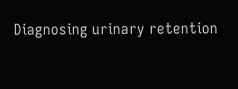Diagnosing urinary retention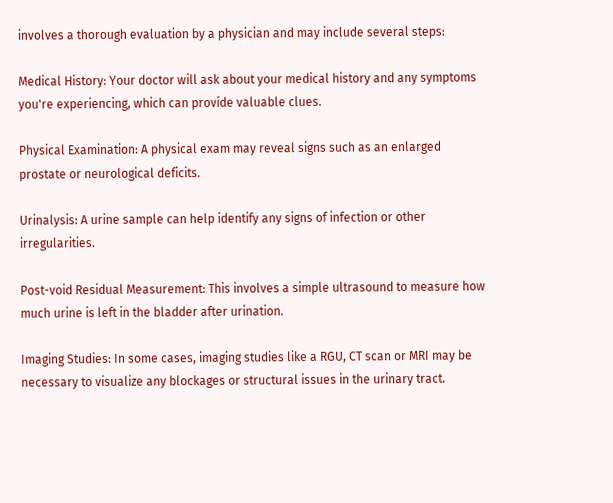involves a thorough evaluation by a physician and may include several steps:

Medical History: Your doctor will ask about your medical history and any symptoms you're experiencing, which can provide valuable clues.

Physical Examination: A physical exam may reveal signs such as an enlarged prostate or neurological deficits.

Urinalysis: A urine sample can help identify any signs of infection or other irregularities.

Post-void Residual Measurement: This involves a simple ultrasound to measure how much urine is left in the bladder after urination.

Imaging Studies: In some cases, imaging studies like a RGU, CT scan or MRI may be necessary to visualize any blockages or structural issues in the urinary tract.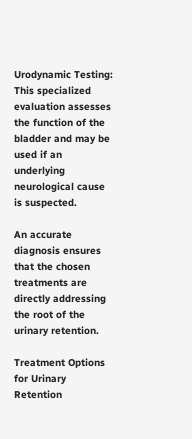Urodynamic Testing: This specialized evaluation assesses the function of the bladder and may be used if an underlying neurological cause is suspected.

An accurate diagnosis ensures that the chosen treatments are directly addressing the root of the urinary retention.

Treatment Options for Urinary Retention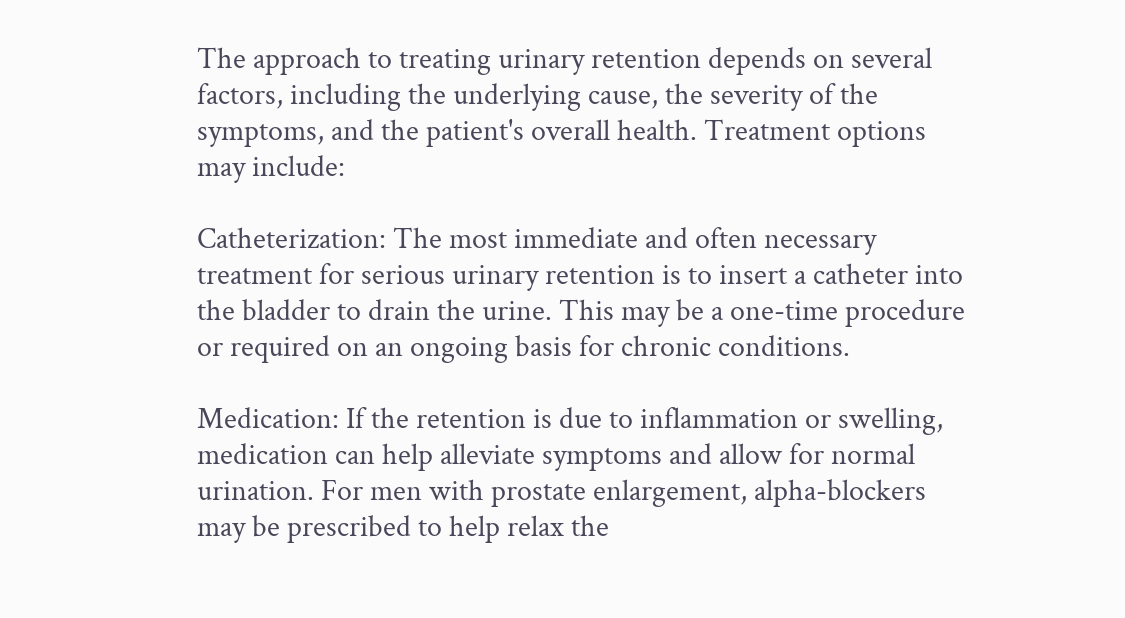The approach to treating urinary retention depends on several factors, including the underlying cause, the severity of the symptoms, and the patient's overall health. Treatment options may include:

Catheterization: The most immediate and often necessary treatment for serious urinary retention is to insert a catheter into the bladder to drain the urine. This may be a one-time procedure or required on an ongoing basis for chronic conditions.

Medication: If the retention is due to inflammation or swelling, medication can help alleviate symptoms and allow for normal urination. For men with prostate enlargement, alpha-blockers may be prescribed to help relax the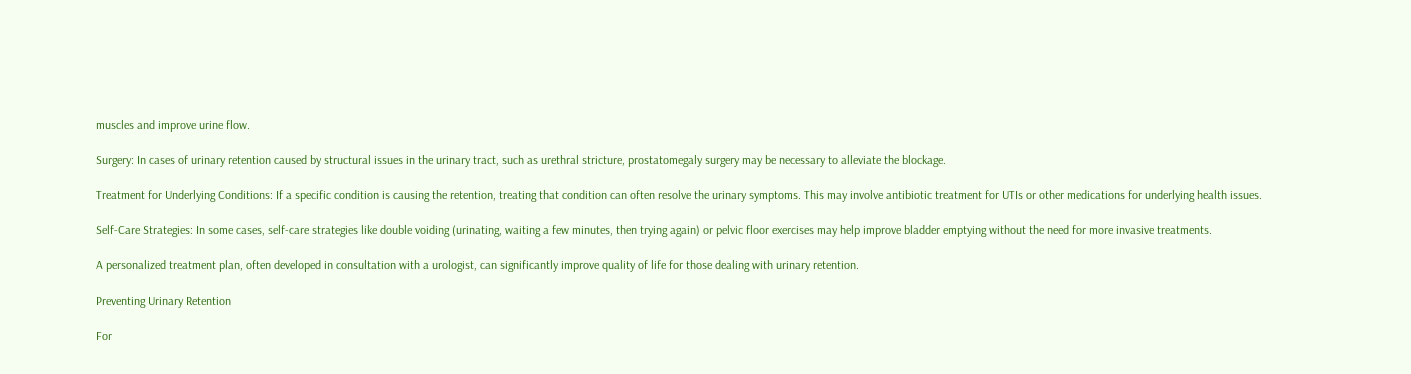muscles and improve urine flow.

Surgery: In cases of urinary retention caused by structural issues in the urinary tract, such as urethral stricture, prostatomegaly surgery may be necessary to alleviate the blockage.

Treatment for Underlying Conditions: If a specific condition is causing the retention, treating that condition can often resolve the urinary symptoms. This may involve antibiotic treatment for UTIs or other medications for underlying health issues.

Self-Care Strategies: In some cases, self-care strategies like double voiding (urinating, waiting a few minutes, then trying again) or pelvic floor exercises may help improve bladder emptying without the need for more invasive treatments.

A personalized treatment plan, often developed in consultation with a urologist, can significantly improve quality of life for those dealing with urinary retention.

Preventing Urinary Retention

For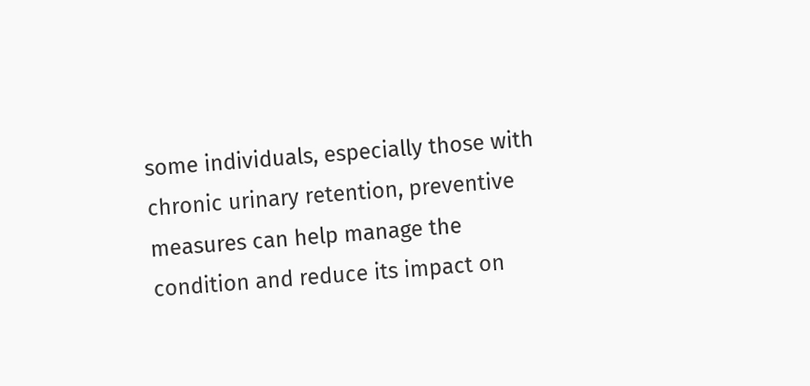some individuals, especially those with chronic urinary retention, preventive measures can help manage the condition and reduce its impact on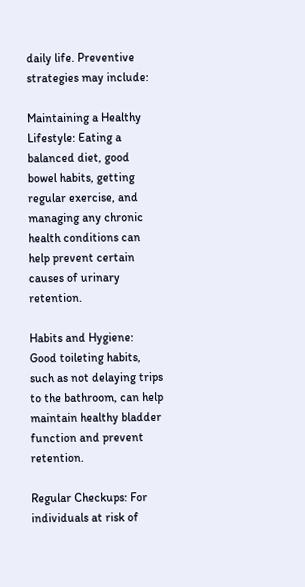daily life. Preventive strategies may include:

Maintaining a Healthy Lifestyle: Eating a balanced diet, good bowel habits, getting regular exercise, and managing any chronic health conditions can help prevent certain causes of urinary retention.

Habits and Hygiene: Good toileting habits, such as not delaying trips to the bathroom, can help maintain healthy bladder function and prevent retention.

Regular Checkups: For individuals at risk of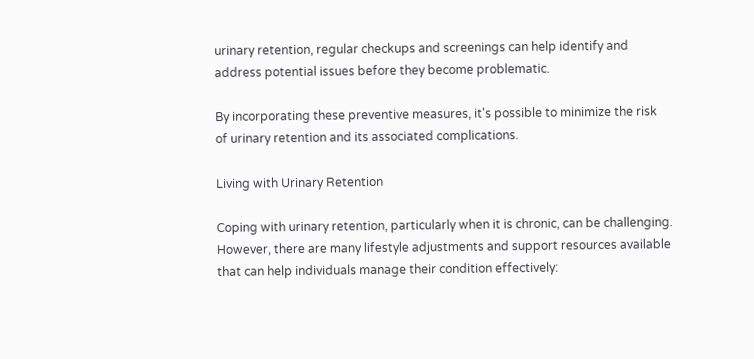urinary retention, regular checkups and screenings can help identify and address potential issues before they become problematic.

By incorporating these preventive measures, it's possible to minimize the risk of urinary retention and its associated complications.

Living with Urinary Retention

Coping with urinary retention, particularly when it is chronic, can be challenging. However, there are many lifestyle adjustments and support resources available that can help individuals manage their condition effectively: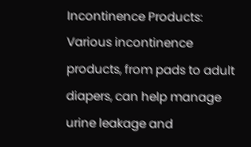Incontinence Products: Various incontinence products, from pads to adult diapers, can help manage urine leakage and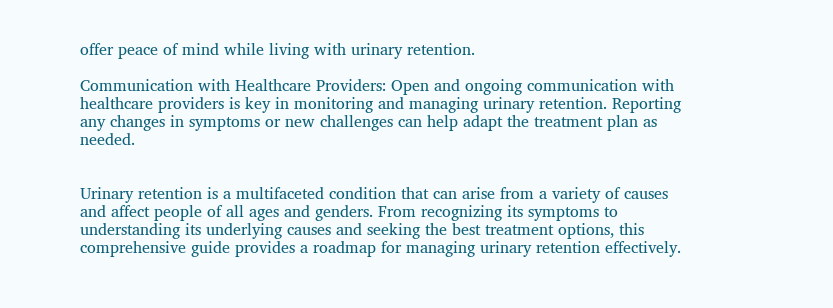offer peace of mind while living with urinary retention.

Communication with Healthcare Providers: Open and ongoing communication with healthcare providers is key in monitoring and managing urinary retention. Reporting any changes in symptoms or new challenges can help adapt the treatment plan as needed.


Urinary retention is a multifaceted condition that can arise from a variety of causes and affect people of all ages and genders. From recognizing its symptoms to understanding its underlying causes and seeking the best treatment options, this comprehensive guide provides a roadmap for managing urinary retention effectively.